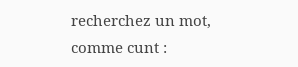recherchez un mot, comme cunt :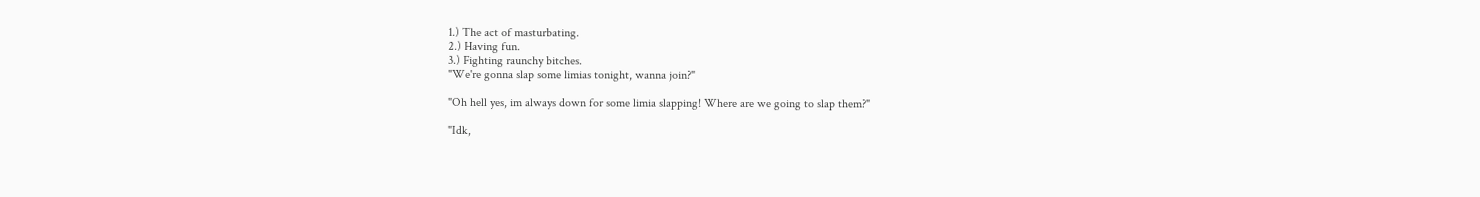1.) The act of masturbating.
2.) Having fun.
3.) Fighting raunchy bitches.
"We're gonna slap some limias tonight, wanna join?"

"Oh hell yes, im always down for some limia slapping! Where are we going to slap them?"

"Idk,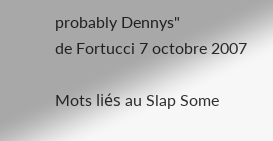probably Dennys"
de Fortucci 7 octobre 2007

Mots liés au Slap Some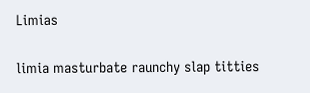Limias

limia masturbate raunchy slap titties